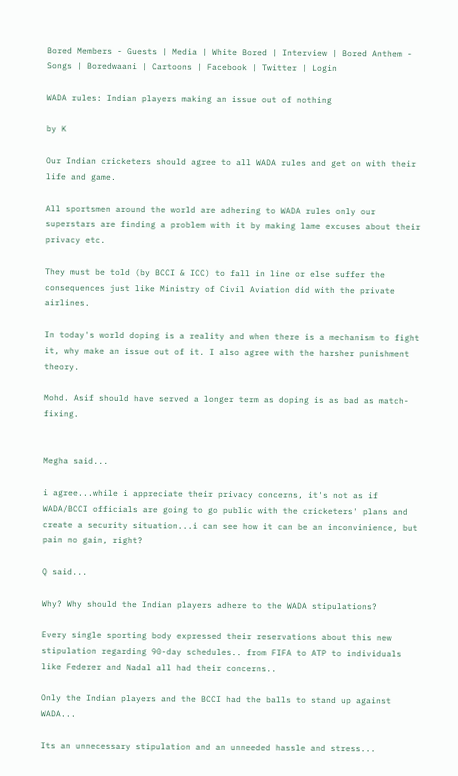Bored Members - Guests | Media | White Bored | Interview | Bored Anthem - Songs | Boredwaani | Cartoons | Facebook | Twitter | Login

WADA rules: Indian players making an issue out of nothing

by K

Our Indian cricketers should agree to all WADA rules and get on with their life and game.

All sportsmen around the world are adhering to WADA rules only our superstars are finding a problem with it by making lame excuses about their privacy etc.

They must be told (by BCCI & ICC) to fall in line or else suffer the consequences just like Ministry of Civil Aviation did with the private airlines.

In today's world doping is a reality and when there is a mechanism to fight it, why make an issue out of it. I also agree with the harsher punishment theory.

Mohd. Asif should have served a longer term as doping is as bad as match-fixing.


Megha said...

i agree...while i appreciate their privacy concerns, it's not as if WADA/BCCI officials are going to go public with the cricketers' plans and create a security situation...i can see how it can be an inconvinience, but pain no gain, right?

Q said...

Why? Why should the Indian players adhere to the WADA stipulations?

Every single sporting body expressed their reservations about this new stipulation regarding 90-day schedules.. from FIFA to ATP to individuals like Federer and Nadal all had their concerns..

Only the Indian players and the BCCI had the balls to stand up against WADA...

Its an unnecessary stipulation and an unneeded hassle and stress...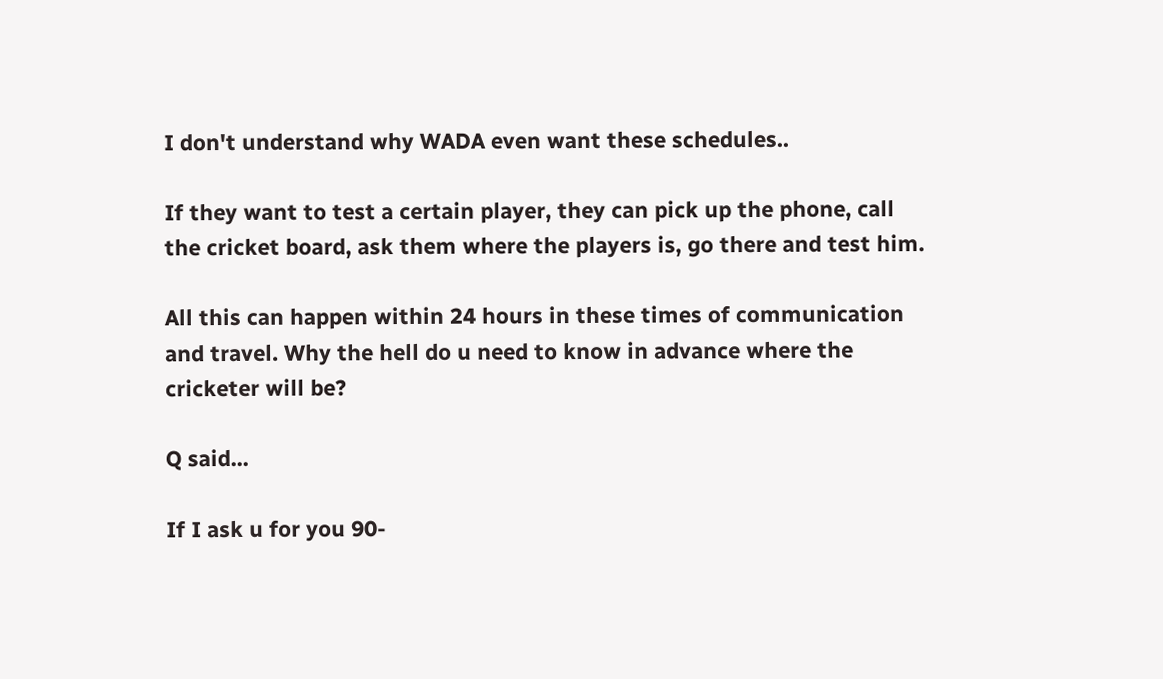I don't understand why WADA even want these schedules..

If they want to test a certain player, they can pick up the phone, call the cricket board, ask them where the players is, go there and test him.

All this can happen within 24 hours in these times of communication and travel. Why the hell do u need to know in advance where the cricketer will be?

Q said...

If I ask u for you 90-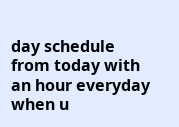day schedule from today with an hour everyday when u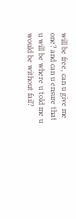will be free, can u give me one? and can u ensure that u will be where u told me u would be without fail?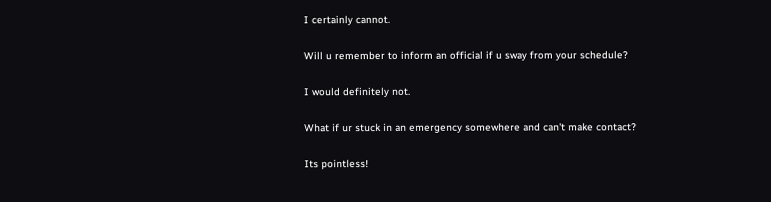I certainly cannot.

Will u remember to inform an official if u sway from your schedule?

I would definitely not.

What if ur stuck in an emergency somewhere and can't make contact?

Its pointless!